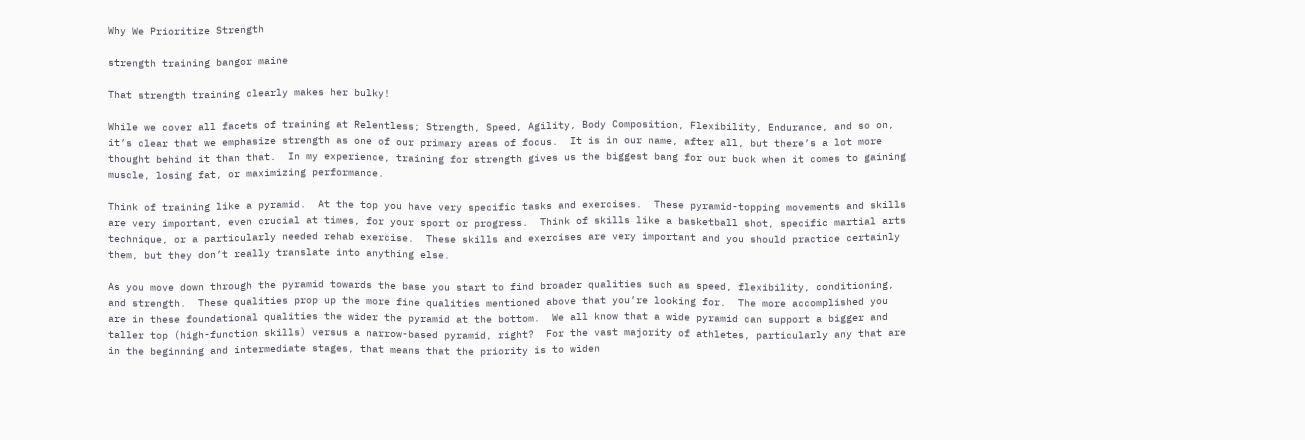Why We Prioritize Strength

strength training bangor maine

That strength training clearly makes her bulky!

While we cover all facets of training at Relentless; Strength, Speed, Agility, Body Composition, Flexibility, Endurance, and so on, it’s clear that we emphasize strength as one of our primary areas of focus.  It is in our name, after all, but there’s a lot more thought behind it than that.  In my experience, training for strength gives us the biggest bang for our buck when it comes to gaining muscle, losing fat, or maximizing performance.

Think of training like a pyramid.  At the top you have very specific tasks and exercises.  These pyramid-topping movements and skills are very important, even crucial at times, for your sport or progress.  Think of skills like a basketball shot, specific martial arts technique, or a particularly needed rehab exercise.  These skills and exercises are very important and you should practice certainly them, but they don’t really translate into anything else.

As you move down through the pyramid towards the base you start to find broader qualities such as speed, flexibility, conditioning, and strength.  These qualities prop up the more fine qualities mentioned above that you’re looking for.  The more accomplished you are in these foundational qualities the wider the pyramid at the bottom.  We all know that a wide pyramid can support a bigger and taller top (high-function skills) versus a narrow-based pyramid, right?  For the vast majority of athletes, particularly any that are in the beginning and intermediate stages, that means that the priority is to widen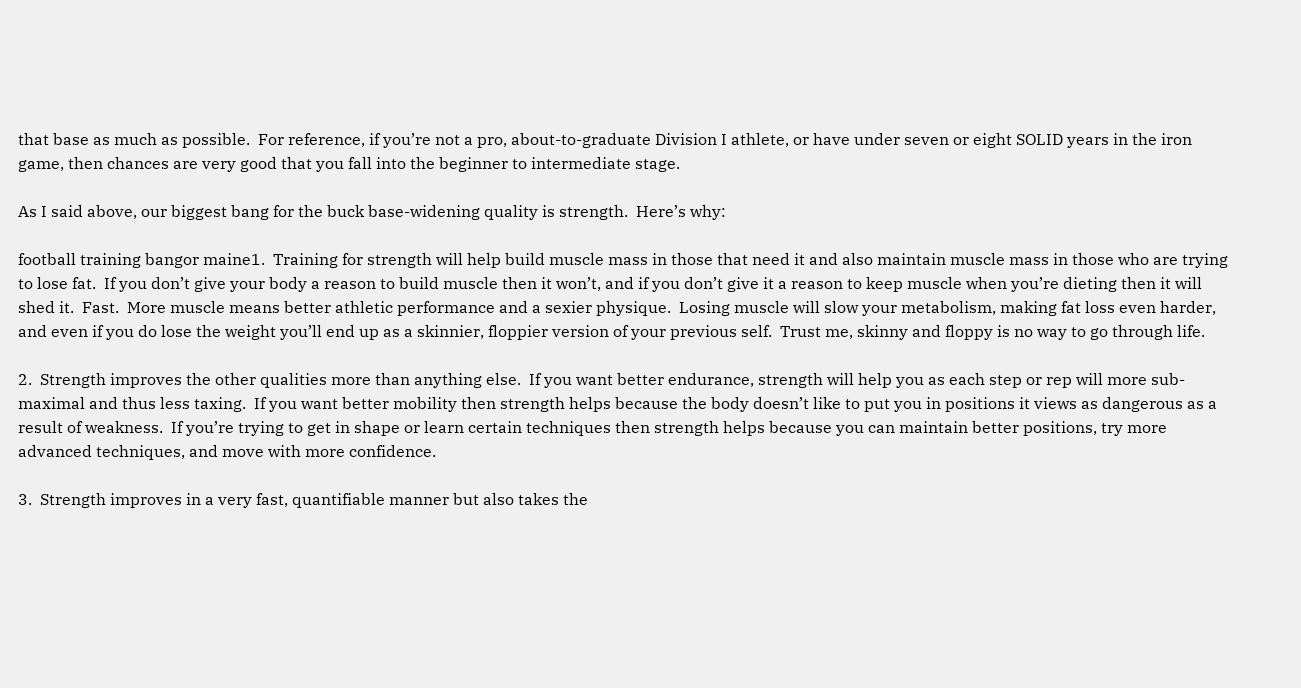that base as much as possible.  For reference, if you’re not a pro, about-to-graduate Division I athlete, or have under seven or eight SOLID years in the iron game, then chances are very good that you fall into the beginner to intermediate stage.

As I said above, our biggest bang for the buck base-widening quality is strength.  Here’s why:

football training bangor maine1.  Training for strength will help build muscle mass in those that need it and also maintain muscle mass in those who are trying to lose fat.  If you don’t give your body a reason to build muscle then it won’t, and if you don’t give it a reason to keep muscle when you’re dieting then it will shed it.  Fast.  More muscle means better athletic performance and a sexier physique.  Losing muscle will slow your metabolism, making fat loss even harder, and even if you do lose the weight you’ll end up as a skinnier, floppier version of your previous self.  Trust me, skinny and floppy is no way to go through life.

2.  Strength improves the other qualities more than anything else.  If you want better endurance, strength will help you as each step or rep will more sub-maximal and thus less taxing.  If you want better mobility then strength helps because the body doesn’t like to put you in positions it views as dangerous as a result of weakness.  If you’re trying to get in shape or learn certain techniques then strength helps because you can maintain better positions, try more advanced techniques, and move with more confidence.

3.  Strength improves in a very fast, quantifiable manner but also takes the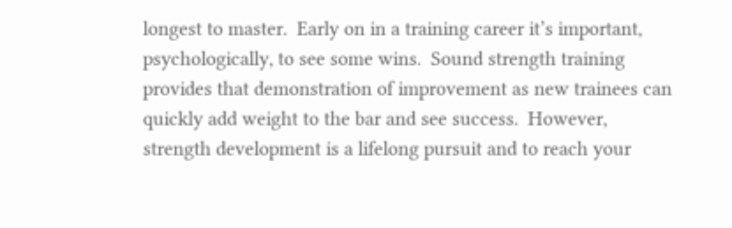longest to master.  Early on in a training career it’s important, psychologically, to see some wins.  Sound strength training provides that demonstration of improvement as new trainees can quickly add weight to the bar and see success.  However, strength development is a lifelong pursuit and to reach your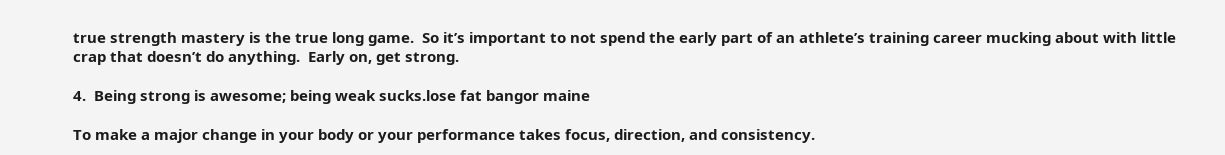true strength mastery is the true long game.  So it’s important to not spend the early part of an athlete’s training career mucking about with little crap that doesn’t do anything.  Early on, get strong.

4.  Being strong is awesome; being weak sucks.lose fat bangor maine

To make a major change in your body or your performance takes focus, direction, and consistency.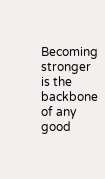Becoming stronger is the backbone of any good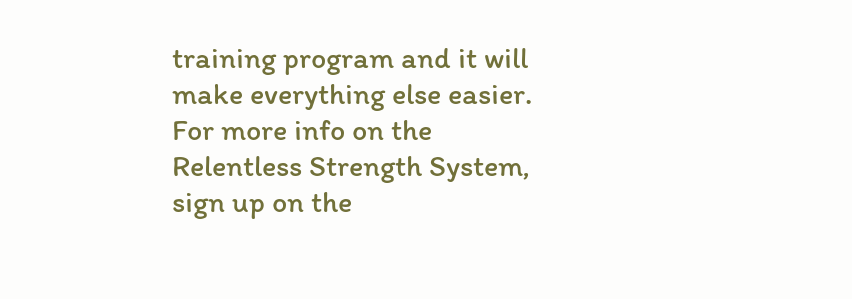training program and it will make everything else easier.  For more info on the Relentless Strength System, sign up on the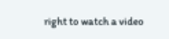right to watch a video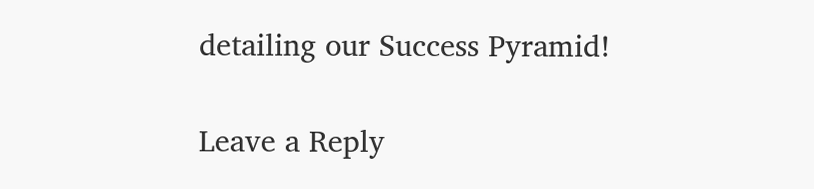detailing our Success Pyramid!

Leave a Reply